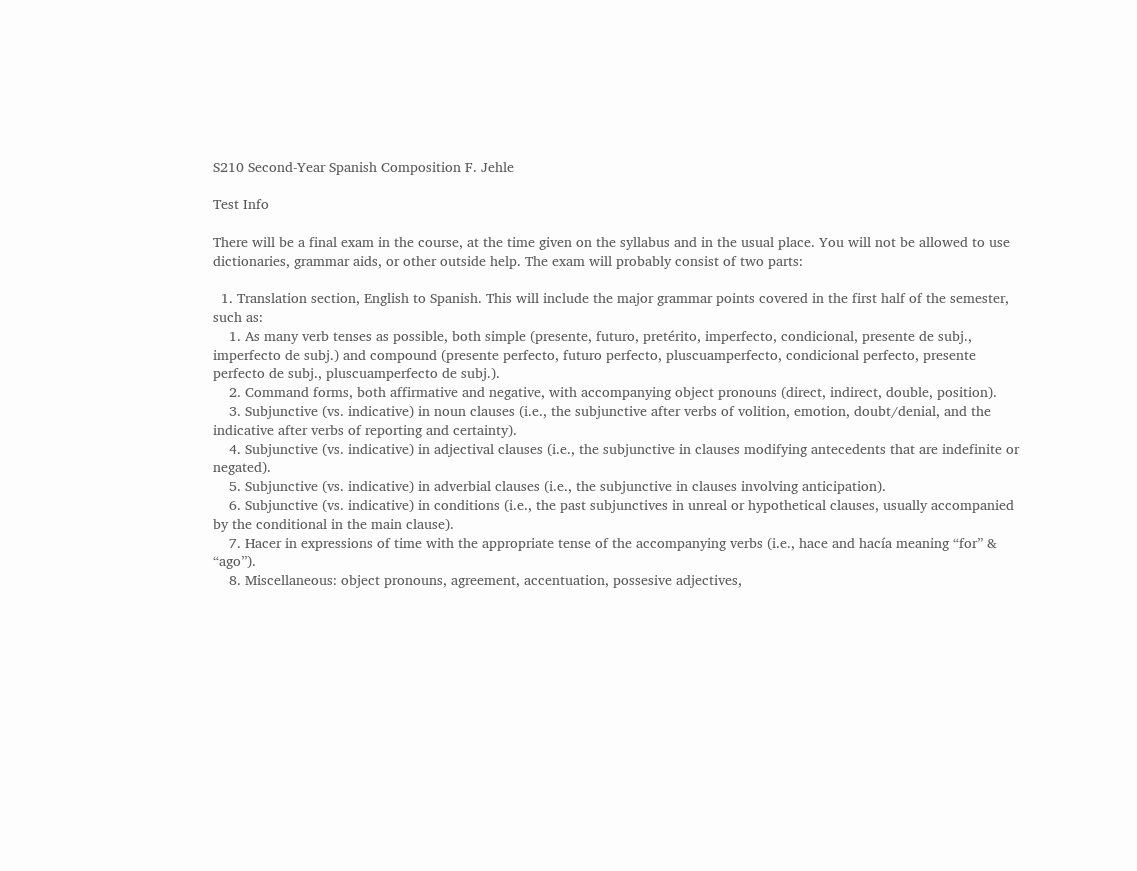S210 Second-Year Spanish Composition F. Jehle

Test Info

There will be a final exam in the course, at the time given on the syllabus and in the usual place. You will not be allowed to use dictionaries, grammar aids, or other outside help. The exam will probably consist of two parts:

  1. Translation section, English to Spanish. This will include the major grammar points covered in the first half of the semester, such as:
    1. As many verb tenses as possible, both simple (presente, futuro, pretérito, imperfecto, condicional, presente de subj., imperfecto de subj.) and compound (presente perfecto, futuro perfecto, pluscuamperfecto, condicional perfecto, presente perfecto de subj., pluscuamperfecto de subj.).
    2. Command forms, both affirmative and negative, with accompanying object pronouns (direct, indirect, double, position).
    3. Subjunctive (vs. indicative) in noun clauses (i.e., the subjunctive after verbs of volition, emotion, doubt/denial, and the indicative after verbs of reporting and certainty).
    4. Subjunctive (vs. indicative) in adjectival clauses (i.e., the subjunctive in clauses modifying antecedents that are indefinite or negated).
    5. Subjunctive (vs. indicative) in adverbial clauses (i.e., the subjunctive in clauses involving anticipation).
    6. Subjunctive (vs. indicative) in conditions (i.e., the past subjunctives in unreal or hypothetical clauses, usually accompanied by the conditional in the main clause).
    7. Hacer in expressions of time with the appropriate tense of the accompanying verbs (i.e., hace and hacía meaning “for” & “ago”).
    8. Miscellaneous: object pronouns, agreement, accentuation, possesive adjectives,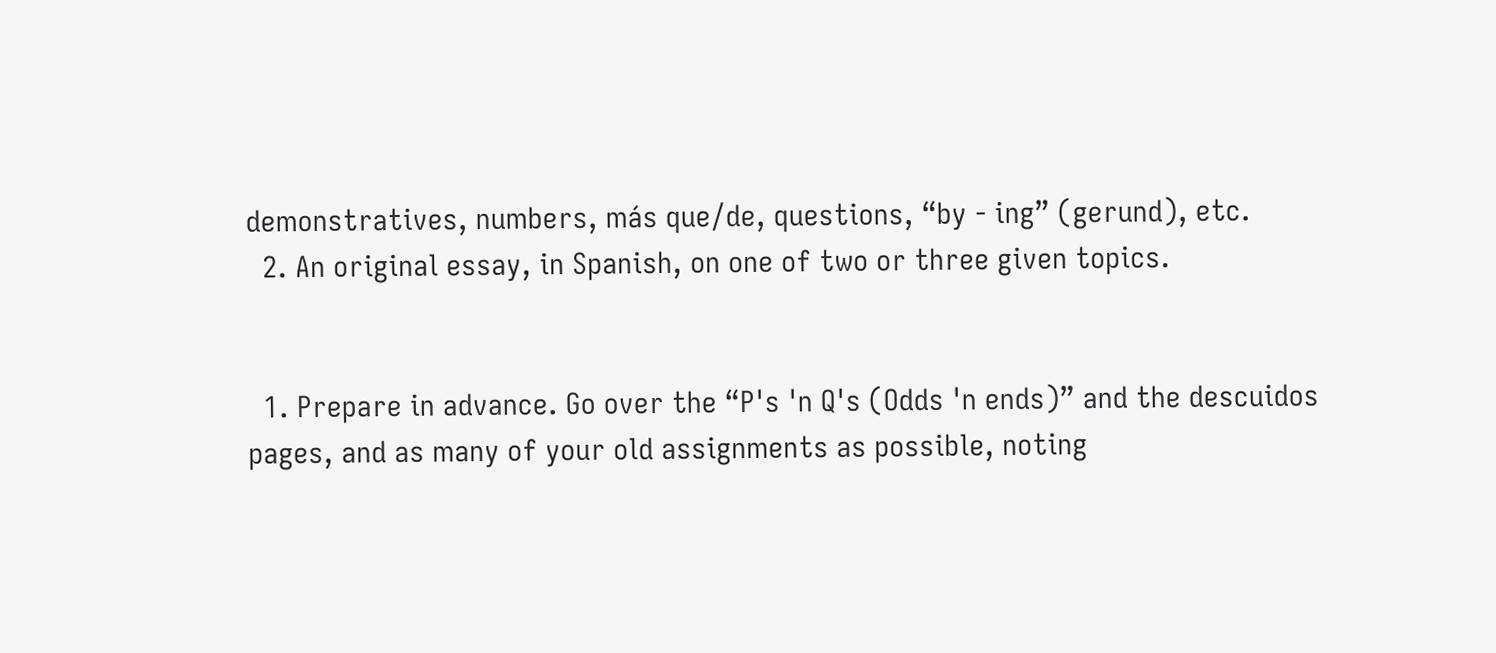demonstratives, numbers, más que/de, questions, “by - ing” (gerund), etc.
  2. An original essay, in Spanish, on one of two or three given topics.


  1. Prepare in advance. Go over the “P's 'n Q's (Odds 'n ends)” and the descuidos pages, and as many of your old assignments as possible, noting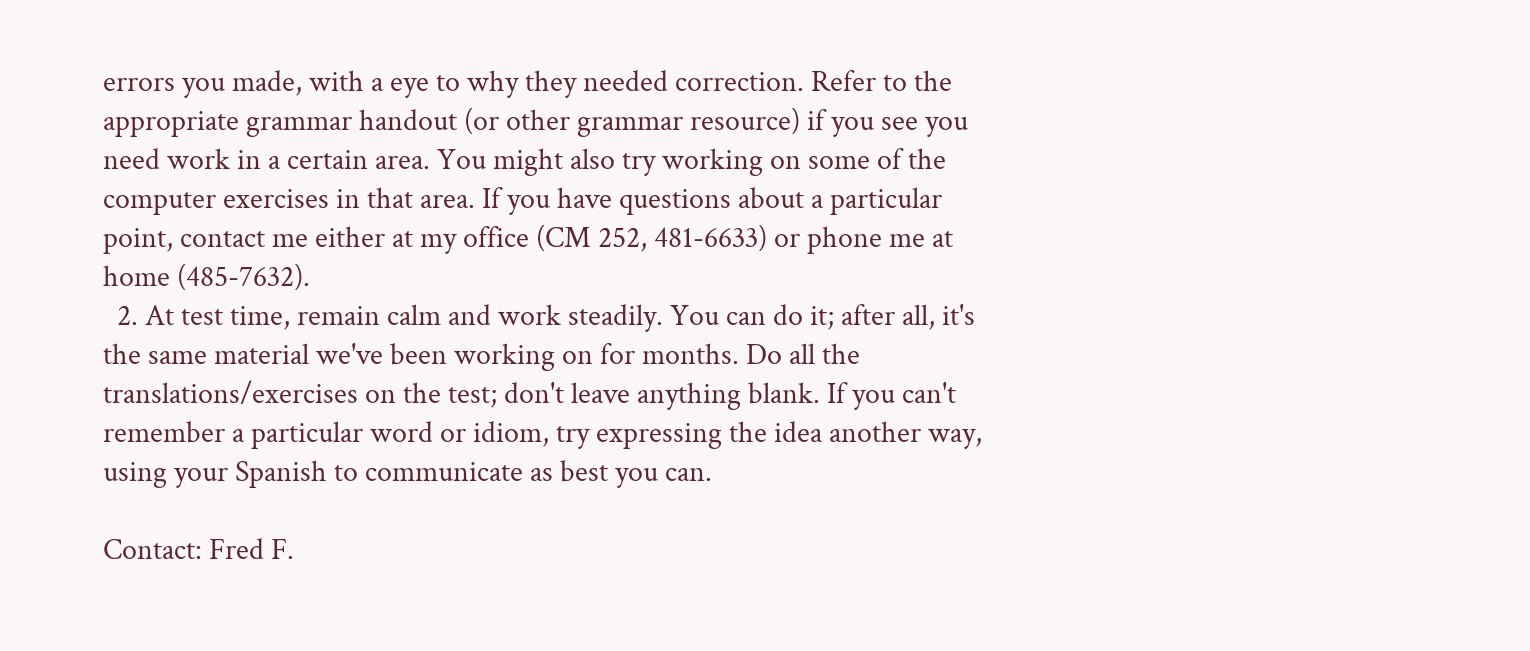errors you made, with a eye to why they needed correction. Refer to the appropriate grammar handout (or other grammar resource) if you see you need work in a certain area. You might also try working on some of the computer exercises in that area. If you have questions about a particular point, contact me either at my office (CM 252, 481-6633) or phone me at home (485-7632).
  2. At test time, remain calm and work steadily. You can do it; after all, it's the same material we've been working on for months. Do all the translations/exercises on the test; don't leave anything blank. If you can't remember a particular word or idiom, try expressing the idea another way, using your Spanish to communicate as best you can.

Contact: Fred F.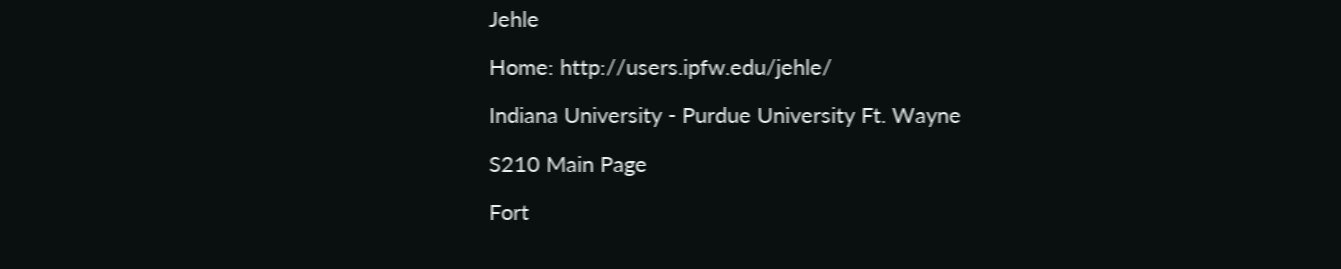Jehle

Home: http://users.ipfw.edu/jehle/

Indiana University - Purdue University Ft. Wayne

S210 Main Page

Fort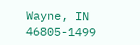Wayne, IN 46805-1499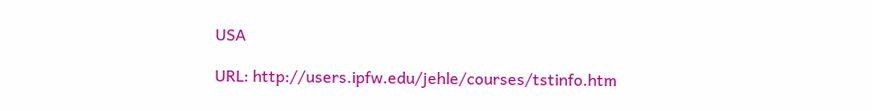USA

URL: http://users.ipfw.edu/jehle/courses/tstinfo.htm